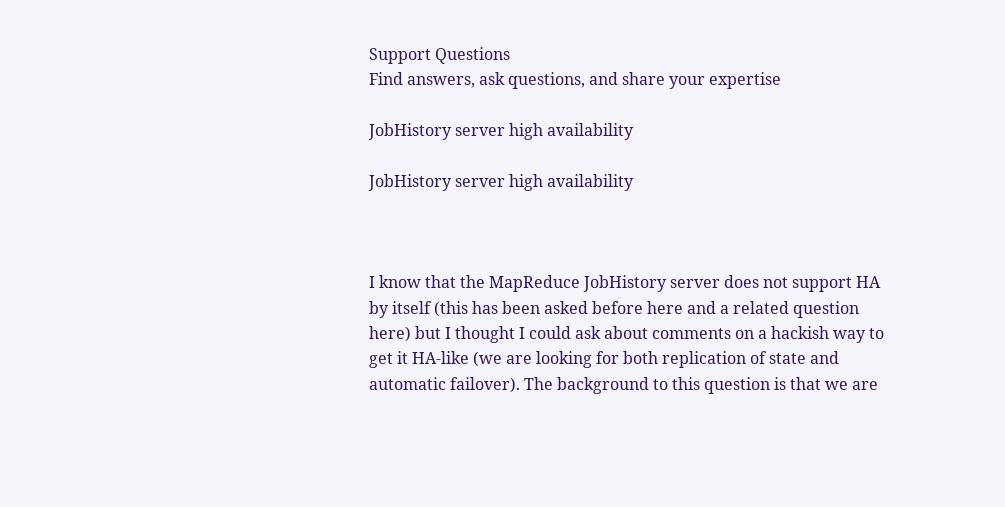Support Questions
Find answers, ask questions, and share your expertise

JobHistory server high availability

JobHistory server high availability



I know that the MapReduce JobHistory server does not support HA by itself (this has been asked before here and a related question here) but I thought I could ask about comments on a hackish way to get it HA-like (we are looking for both replication of state and automatic failover). The background to this question is that we are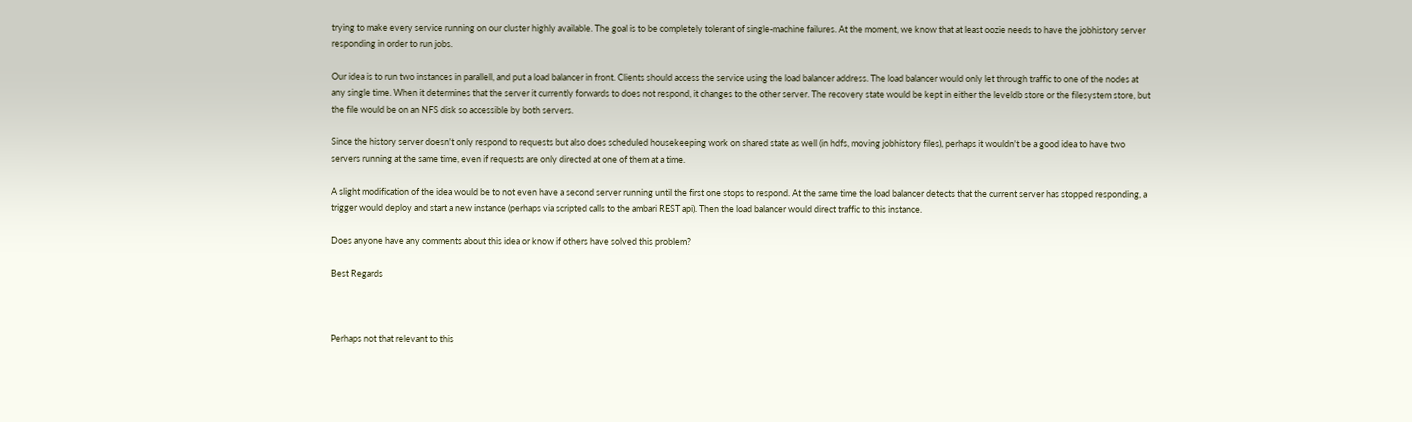trying to make every service running on our cluster highly available. The goal is to be completely tolerant of single-machine failures. At the moment, we know that at least oozie needs to have the jobhistory server responding in order to run jobs.

Our idea is to run two instances in parallell, and put a load balancer in front. Clients should access the service using the load balancer address. The load balancer would only let through traffic to one of the nodes at any single time. When it determines that the server it currently forwards to does not respond, it changes to the other server. The recovery state would be kept in either the leveldb store or the filesystem store, but the file would be on an NFS disk so accessible by both servers.

Since the history server doesn't only respond to requests but also does scheduled housekeeping work on shared state as well (in hdfs, moving jobhistory files), perhaps it wouldn't be a good idea to have two servers running at the same time, even if requests are only directed at one of them at a time.

A slight modification of the idea would be to not even have a second server running until the first one stops to respond. At the same time the load balancer detects that the current server has stopped responding, a trigger would deploy and start a new instance (perhaps via scripted calls to the ambari REST api). Then the load balancer would direct traffic to this instance.

Does anyone have any comments about this idea or know if others have solved this problem?

Best Regards



Perhaps not that relevant to this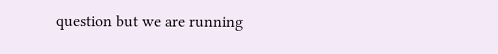question but we are running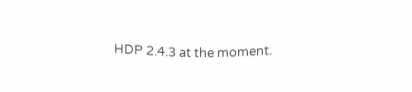HDP 2.4.3 at the moment.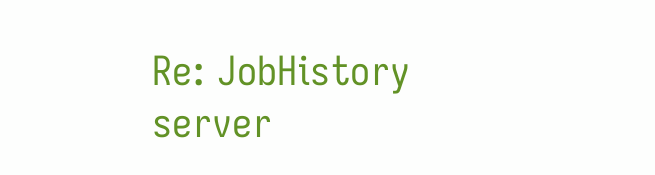Re: JobHistory server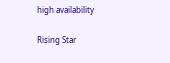high availability

Rising Star